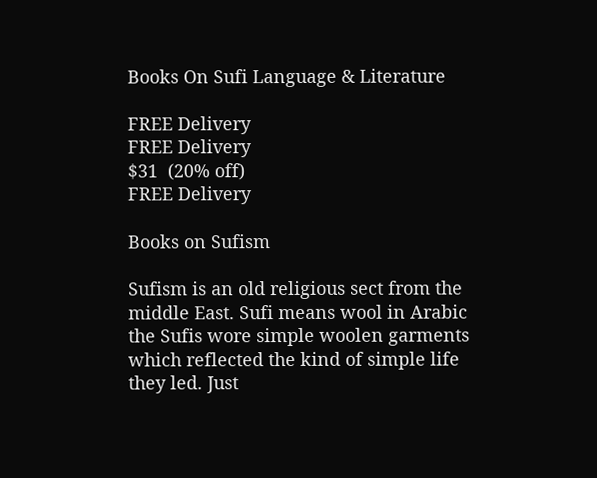Books On Sufi Language & Literature

FREE Delivery
FREE Delivery
$31  (20% off)
FREE Delivery

Books on Sufism

Sufism is an old religious sect from the middle East. Sufi means wool in Arabic the Sufis wore simple woolen garments which reflected the kind of simple life they led. Just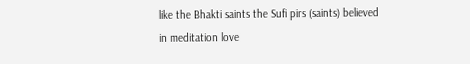like the Bhakti saints the Sufi pirs (saints) believed in meditation love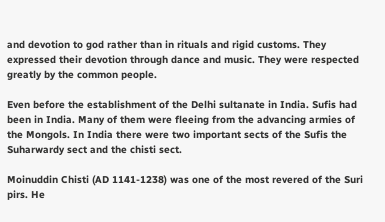and devotion to god rather than in rituals and rigid customs. They expressed their devotion through dance and music. They were respected greatly by the common people.

Even before the establishment of the Delhi sultanate in India. Sufis had been in India. Many of them were fleeing from the advancing armies of the Mongols. In India there were two important sects of the Sufis the Suharwardy sect and the chisti sect.

Moinuddin Chisti (AD 1141-1238) was one of the most revered of the Suri pirs. He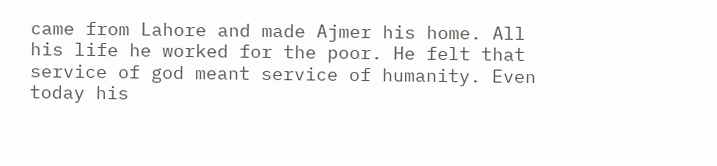came from Lahore and made Ajmer his home. All his life he worked for the poor. He felt that service of god meant service of humanity. Even today his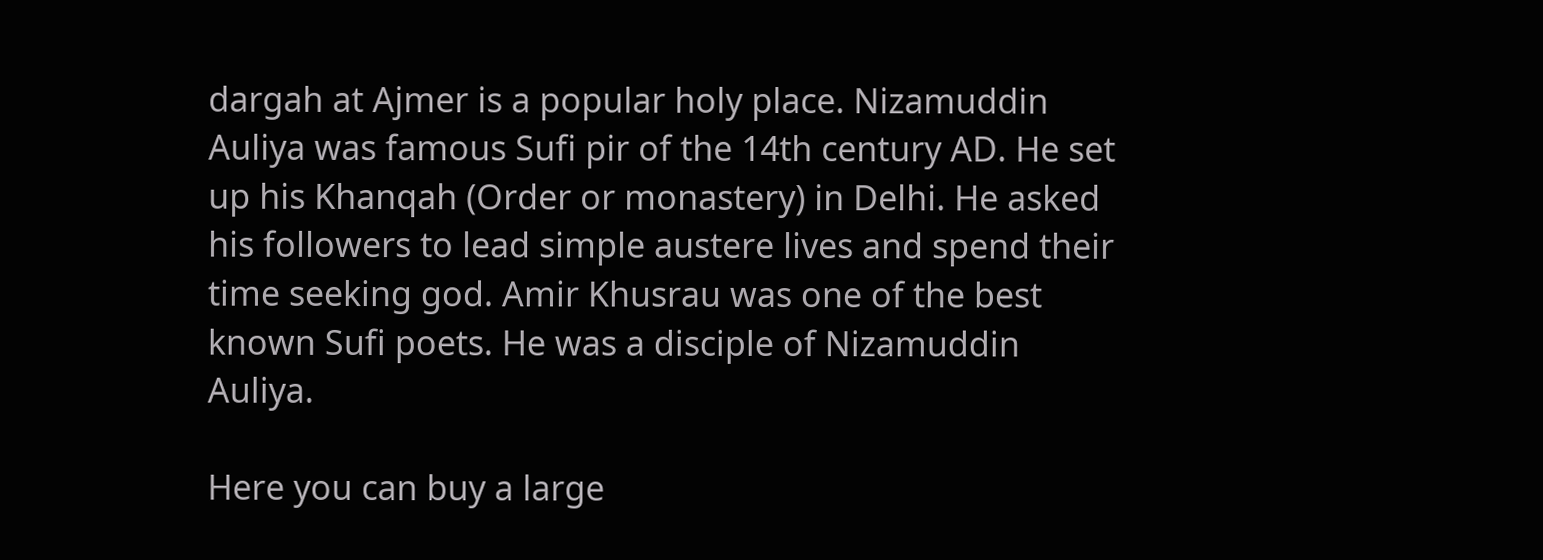dargah at Ajmer is a popular holy place. Nizamuddin Auliya was famous Sufi pir of the 14th century AD. He set up his Khanqah (Order or monastery) in Delhi. He asked his followers to lead simple austere lives and spend their time seeking god. Amir Khusrau was one of the best known Sufi poets. He was a disciple of Nizamuddin Auliya.

Here you can buy a large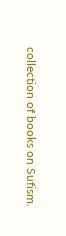collection of books on Sufism.